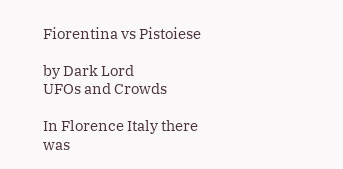Fiorentina vs Pistoiese

by Dark Lord
UFOs and Crowds

In Florence Italy there was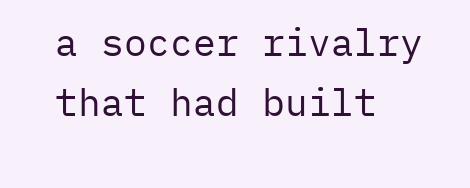a soccer rivalry that had built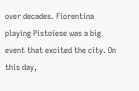over decades. Fiorentina playing Pistoiese was a big event that excited the city. On this day,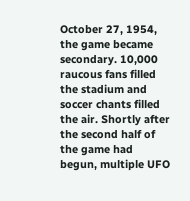October 27, 1954, the game became secondary. 10,000 raucous fans filled the stadium and soccer chants filled the air. Shortly after the second half of the game had begun, multiple UFO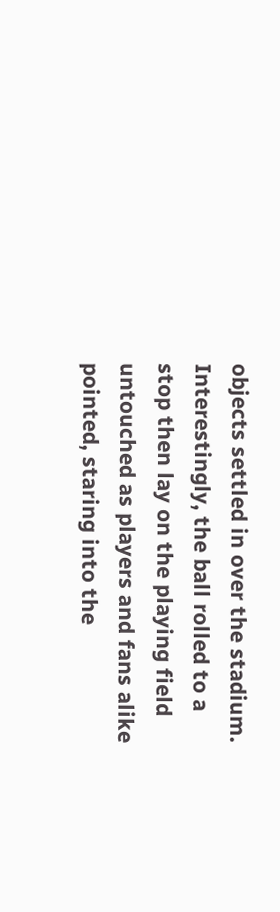objects settled in over the stadium. Interestingly, the ball rolled to a stop then lay on the playing field untouched as players and fans alike pointed, staring into the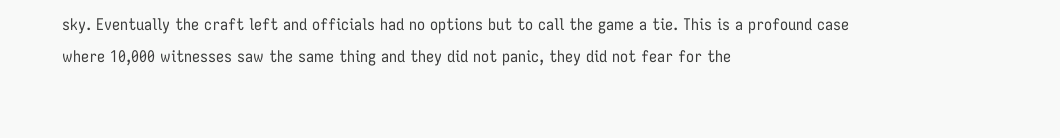sky. Eventually the craft left and officials had no options but to call the game a tie. This is a profound case where 10,000 witnesses saw the same thing and they did not panic, they did not fear for the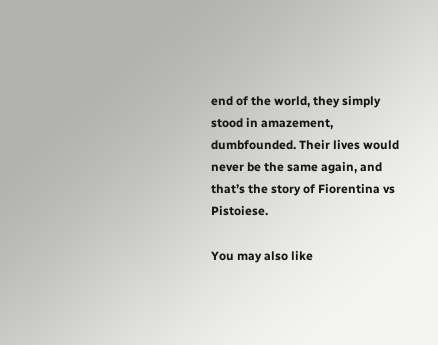end of the world, they simply stood in amazement, dumbfounded. Their lives would never be the same again, and that’s the story of Fiorentina vs Pistoiese.

You may also like